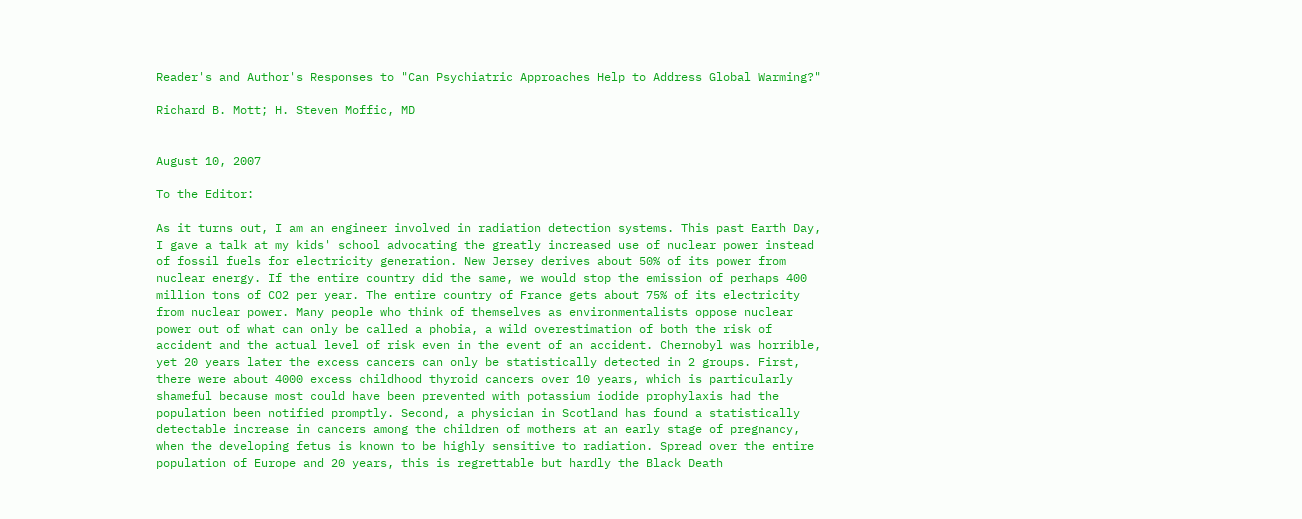Reader's and Author's Responses to "Can Psychiatric Approaches Help to Address Global Warming?"

Richard B. Mott; H. Steven Moffic, MD


August 10, 2007

To the Editor:

As it turns out, I am an engineer involved in radiation detection systems. This past Earth Day, I gave a talk at my kids' school advocating the greatly increased use of nuclear power instead of fossil fuels for electricity generation. New Jersey derives about 50% of its power from nuclear energy. If the entire country did the same, we would stop the emission of perhaps 400 million tons of CO2 per year. The entire country of France gets about 75% of its electricity from nuclear power. Many people who think of themselves as environmentalists oppose nuclear power out of what can only be called a phobia, a wild overestimation of both the risk of accident and the actual level of risk even in the event of an accident. Chernobyl was horrible, yet 20 years later the excess cancers can only be statistically detected in 2 groups. First, there were about 4000 excess childhood thyroid cancers over 10 years, which is particularly shameful because most could have been prevented with potassium iodide prophylaxis had the population been notified promptly. Second, a physician in Scotland has found a statistically detectable increase in cancers among the children of mothers at an early stage of pregnancy, when the developing fetus is known to be highly sensitive to radiation. Spread over the entire population of Europe and 20 years, this is regrettable but hardly the Black Death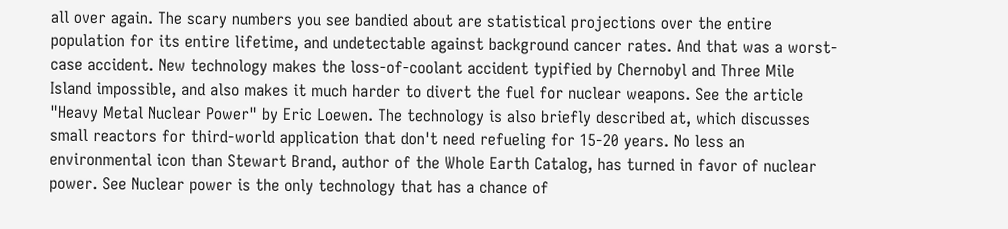all over again. The scary numbers you see bandied about are statistical projections over the entire population for its entire lifetime, and undetectable against background cancer rates. And that was a worst-case accident. New technology makes the loss-of-coolant accident typified by Chernobyl and Three Mile Island impossible, and also makes it much harder to divert the fuel for nuclear weapons. See the article "Heavy Metal Nuclear Power" by Eric Loewen. The technology is also briefly described at, which discusses small reactors for third-world application that don't need refueling for 15-20 years. No less an environmental icon than Stewart Brand, author of the Whole Earth Catalog, has turned in favor of nuclear power. See Nuclear power is the only technology that has a chance of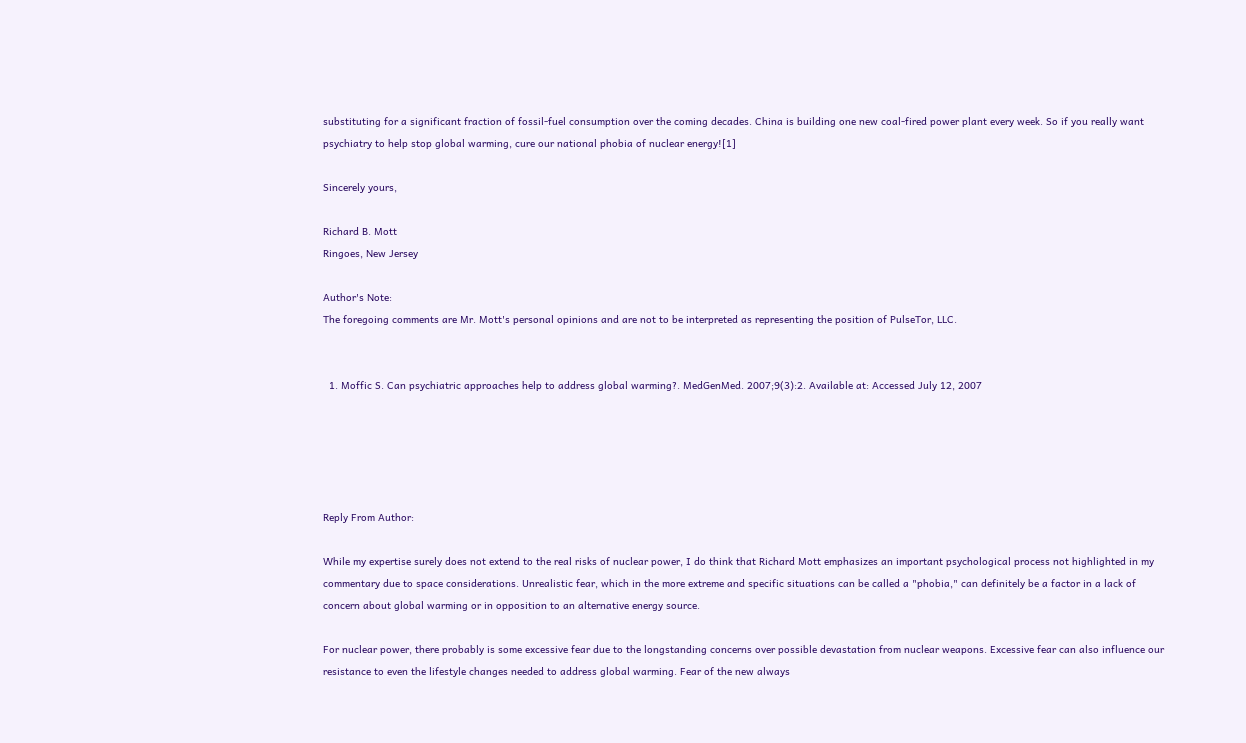substituting for a significant fraction of fossil-fuel consumption over the coming decades. China is building one new coal-fired power plant every week. So if you really want psychiatry to help stop global warming, cure our national phobia of nuclear energy![1]

Sincerely yours,

Richard B. Mott
Ringoes, New Jersey

Author's Note:
The foregoing comments are Mr. Mott's personal opinions and are not to be interpreted as representing the position of PulseTor, LLC.


  1. Moffic S. Can psychiatric approaches help to address global warming?. MedGenMed. 2007;9(3):2. Available at: Accessed July 12, 2007





Reply From Author:

While my expertise surely does not extend to the real risks of nuclear power, I do think that Richard Mott emphasizes an important psychological process not highlighted in my commentary due to space considerations. Unrealistic fear, which in the more extreme and specific situations can be called a "phobia," can definitely be a factor in a lack of concern about global warming or in opposition to an alternative energy source.

For nuclear power, there probably is some excessive fear due to the longstanding concerns over possible devastation from nuclear weapons. Excessive fear can also influence our resistance to even the lifestyle changes needed to address global warming. Fear of the new always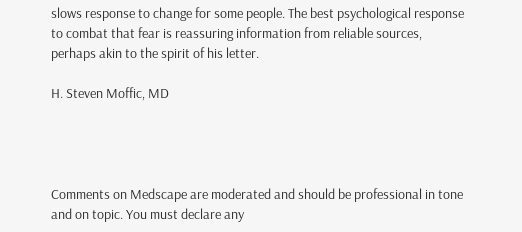slows response to change for some people. The best psychological response to combat that fear is reassuring information from reliable sources, perhaps akin to the spirit of his letter.

H. Steven Moffic, MD




Comments on Medscape are moderated and should be professional in tone and on topic. You must declare any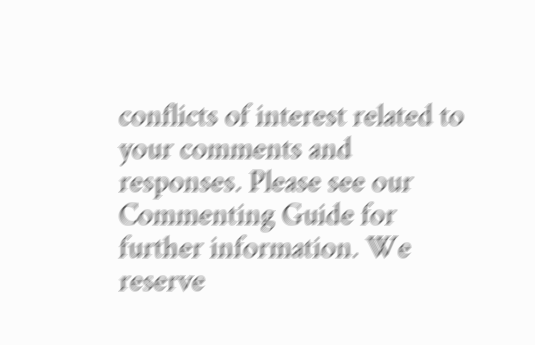conflicts of interest related to your comments and responses. Please see our Commenting Guide for further information. We reserve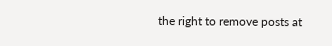the right to remove posts at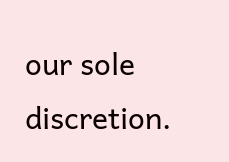our sole discretion.